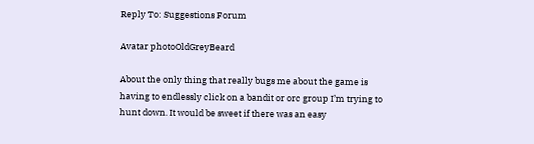Reply To: Suggestions Forum

Avatar photoOldGreyBeard

About the only thing that really bugs me about the game is having to endlessly click on a bandit or orc group I’m trying to hunt down. It would be sweet if there was an easy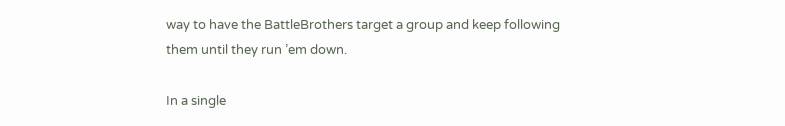way to have the BattleBrothers target a group and keep following them until they run ’em down.

In a single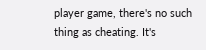player game, there's no such thing as cheating. It's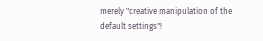merely "creative manipulation of the default settings"!